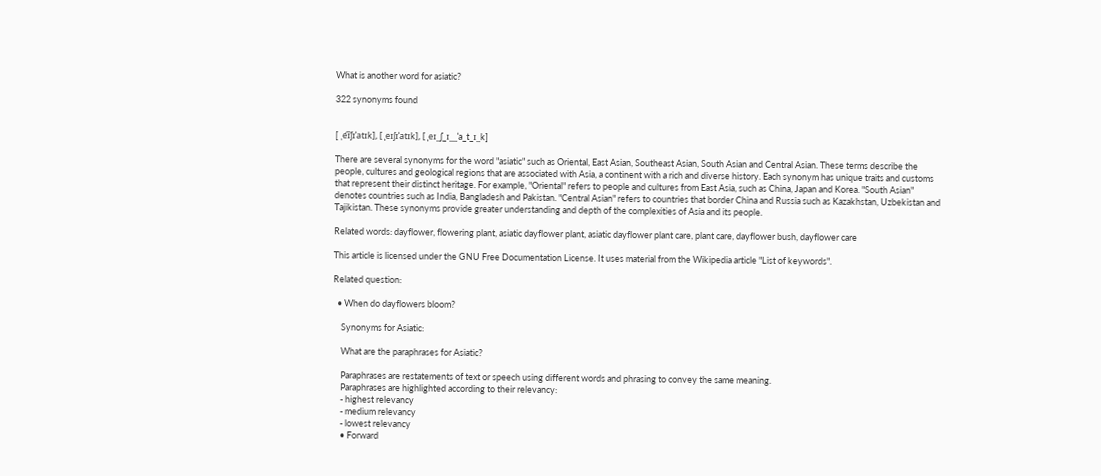What is another word for asiatic?

322 synonyms found


[ ˌe͡ɪʃɪˈatɪk], [ ˌeɪʃɪˈatɪk], [ ˌeɪ_ʃ_ɪ__ˈa_t_ɪ_k]

There are several synonyms for the word "asiatic" such as Oriental, East Asian, Southeast Asian, South Asian and Central Asian. These terms describe the people, cultures and geological regions that are associated with Asia, a continent with a rich and diverse history. Each synonym has unique traits and customs that represent their distinct heritage. For example, "Oriental" refers to people and cultures from East Asia, such as China, Japan and Korea. "South Asian" denotes countries such as India, Bangladesh and Pakistan. "Central Asian" refers to countries that border China and Russia such as Kazakhstan, Uzbekistan and Tajikistan. These synonyms provide greater understanding and depth of the complexities of Asia and its people.

Related words: dayflower, flowering plant, asiatic dayflower plant, asiatic dayflower plant care, plant care, dayflower bush, dayflower care

This article is licensed under the GNU Free Documentation License. It uses material from the Wikipedia article "List of keywords".

Related question:

  • When do dayflowers bloom?

    Synonyms for Asiatic:

    What are the paraphrases for Asiatic?

    Paraphrases are restatements of text or speech using different words and phrasing to convey the same meaning.
    Paraphrases are highlighted according to their relevancy:
    - highest relevancy
    - medium relevancy
    - lowest relevancy
    • Forward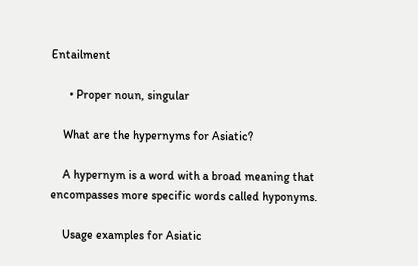Entailment

      • Proper noun, singular

    What are the hypernyms for Asiatic?

    A hypernym is a word with a broad meaning that encompasses more specific words called hyponyms.

    Usage examples for Asiatic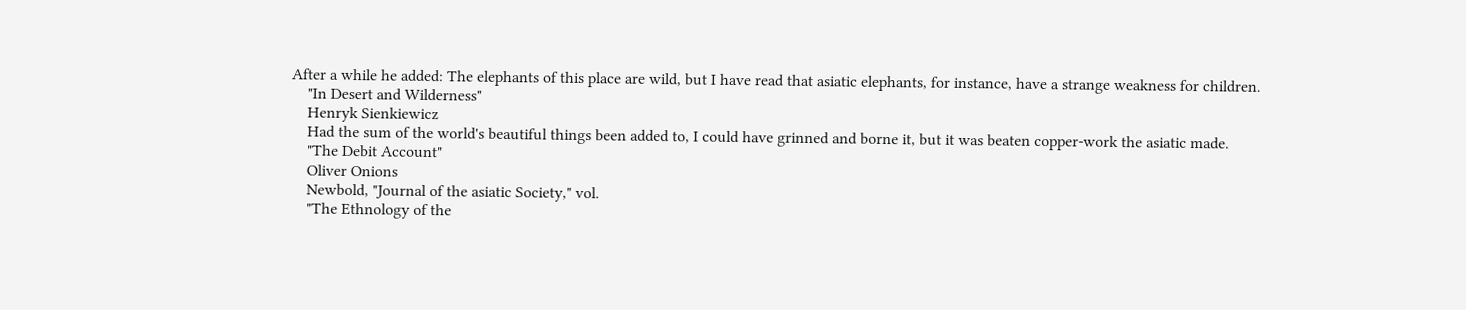After a while he added: The elephants of this place are wild, but I have read that asiatic elephants, for instance, have a strange weakness for children.
    "In Desert and Wilderness"
    Henryk Sienkiewicz
    Had the sum of the world's beautiful things been added to, I could have grinned and borne it, but it was beaten copper-work the asiatic made.
    "The Debit Account"
    Oliver Onions
    Newbold, "Journal of the asiatic Society," vol.
    "The Ethnology of the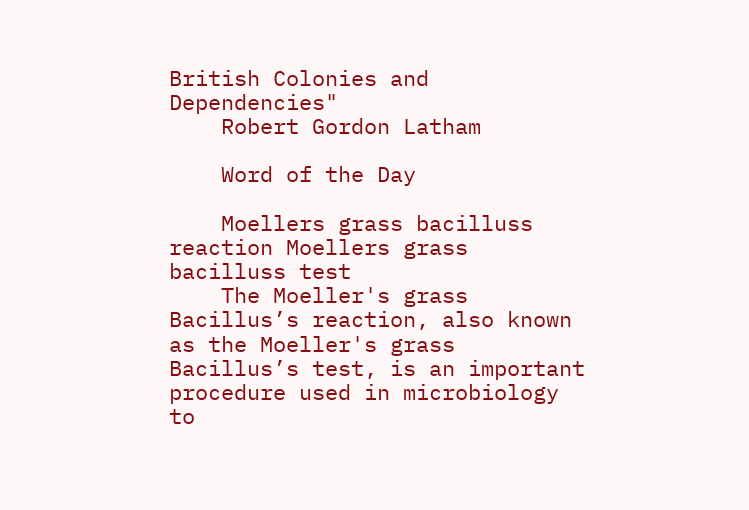British Colonies and Dependencies"
    Robert Gordon Latham

    Word of the Day

    Moellers grass bacilluss reaction Moellers grass bacilluss test
    The Moeller's grass Bacillus’s reaction, also known as the Moeller's grass Bacillus’s test, is an important procedure used in microbiology to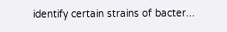identify certain strains of bacter...